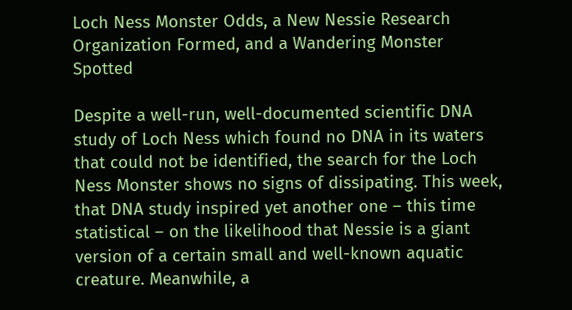Loch Ness Monster Odds, a New Nessie Research Organization Formed, and a Wandering Monster Spotted

Despite a well-run, well-documented scientific DNA study of Loch Ness which found no DNA in its waters that could not be identified, the search for the Loch Ness Monster shows no signs of dissipating. This week, that DNA study inspired yet another one – this time statistical – on the likelihood that Nessie is a giant version of a certain small and well-known aquatic creature. Meanwhile, a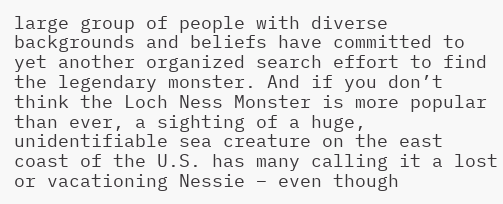large group of people with diverse backgrounds and beliefs have committed to yet another organized search effort to find the legendary monster. And if you don’t think the Loch Ness Monster is more popular than ever, a sighting of a huge, unidentifiable sea creature on the east coast of the U.S. has many calling it a lost or vacationing Nessie – even though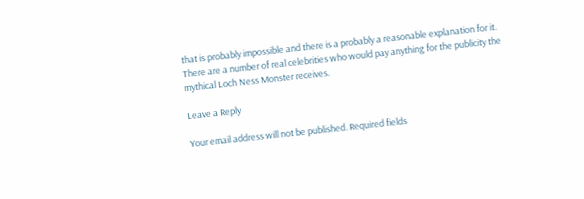that is probably impossible and there is a probably a reasonable explanation for it. There are a number of real celebrities who would pay anything for the publicity the mythical Loch Ness Monster receives.

Leave a Reply

Your email address will not be published. Required fields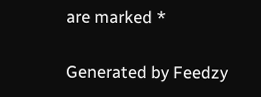are marked *

Generated by Feedzy